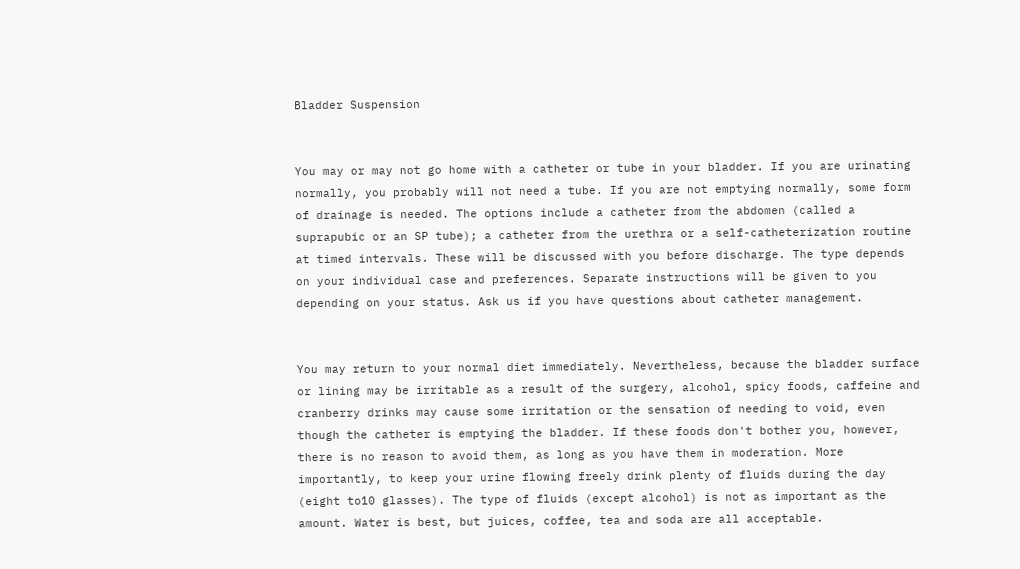Bladder Suspension


You may or may not go home with a catheter or tube in your bladder. If you are urinating normally, you probably will not need a tube. If you are not emptying normally, some form of drainage is needed. The options include a catheter from the abdomen (called a suprapubic or an SP tube); a catheter from the urethra or a self-catheterization routine at timed intervals. These will be discussed with you before discharge. The type depends on your individual case and preferences. Separate instructions will be given to you depending on your status. Ask us if you have questions about catheter management.


You may return to your normal diet immediately. Nevertheless, because the bladder surface or lining may be irritable as a result of the surgery, alcohol, spicy foods, caffeine and cranberry drinks may cause some irritation or the sensation of needing to void, even though the catheter is emptying the bladder. If these foods don't bother you, however, there is no reason to avoid them, as long as you have them in moderation. More importantly, to keep your urine flowing freely drink plenty of fluids during the day (eight to10 glasses). The type of fluids (except alcohol) is not as important as the amount. Water is best, but juices, coffee, tea and soda are all acceptable.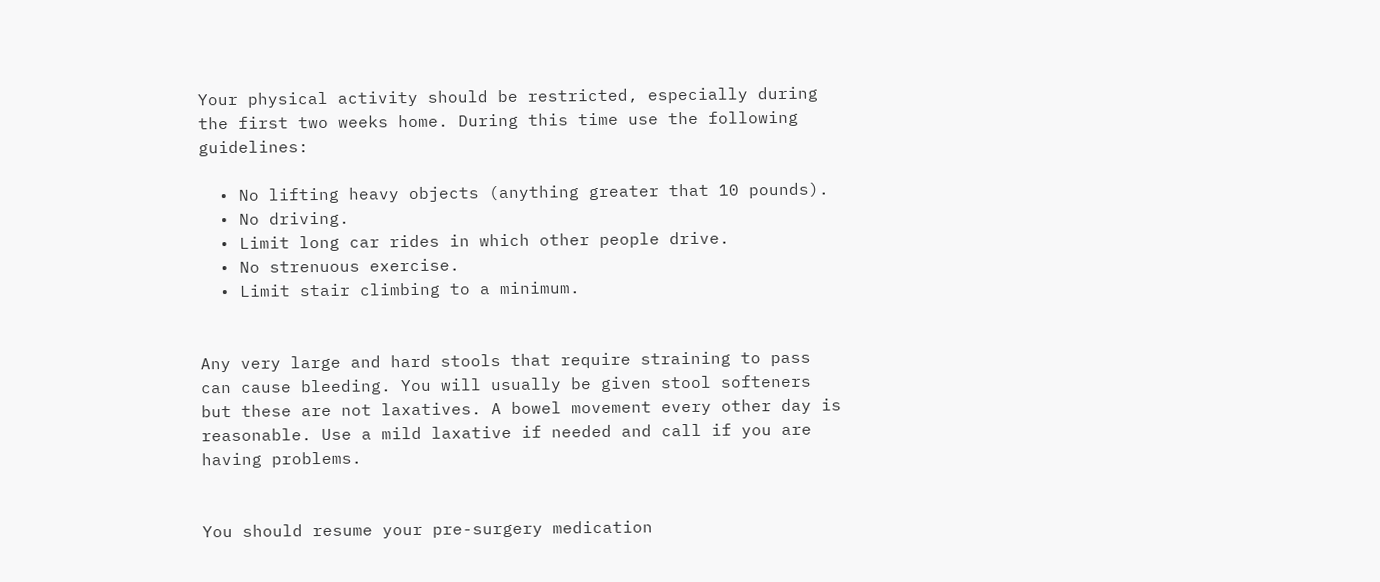Your physical activity should be restricted, especially during the first two weeks home. During this time use the following guidelines:

  • No lifting heavy objects (anything greater that 10 pounds).
  • No driving.
  • Limit long car rides in which other people drive.
  • No strenuous exercise.
  • Limit stair climbing to a minimum.


Any very large and hard stools that require straining to pass can cause bleeding. You will usually be given stool softeners but these are not laxatives. A bowel movement every other day is reasonable. Use a mild laxative if needed and call if you are having problems.


You should resume your pre-surgery medication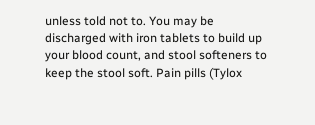unless told not to. You may be discharged with iron tablets to build up your blood count, and stool softeners to keep the stool soft. Pain pills (Tylox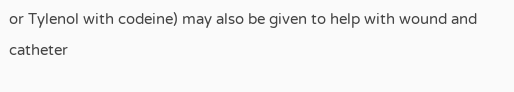or Tylenol with codeine) may also be given to help with wound and catheter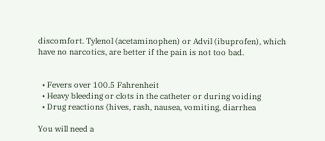discomfort. Tylenol (acetaminophen) or Advil (ibuprofen), which have no narcotics, are better if the pain is not too bad.


  • Fevers over 100.5 Fahrenheit
  • Heavy bleeding or clots in the catheter or during voiding
  • Drug reactions (hives, rash, nausea, vomiting, diarrhea

You will need a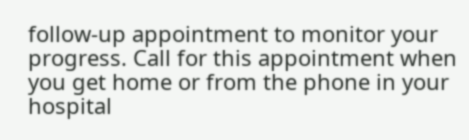follow-up appointment to monitor your progress. Call for this appointment when you get home or from the phone in your hospital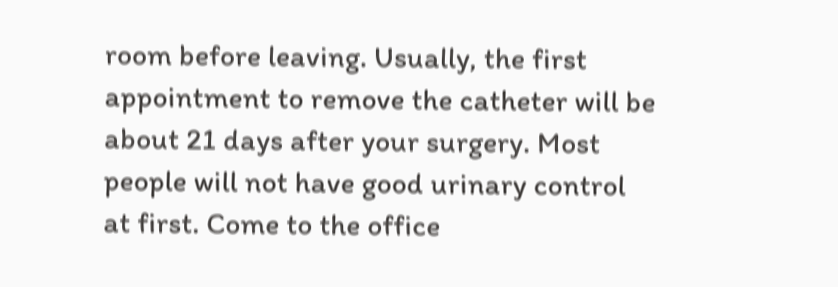room before leaving. Usually, the first appointment to remove the catheter will be about 21 days after your surgery. Most people will not have good urinary control at first. Come to the office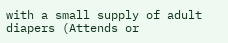with a small supply of adult diapers (Attends or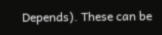Depends). These can be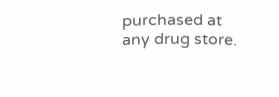purchased at any drug store.